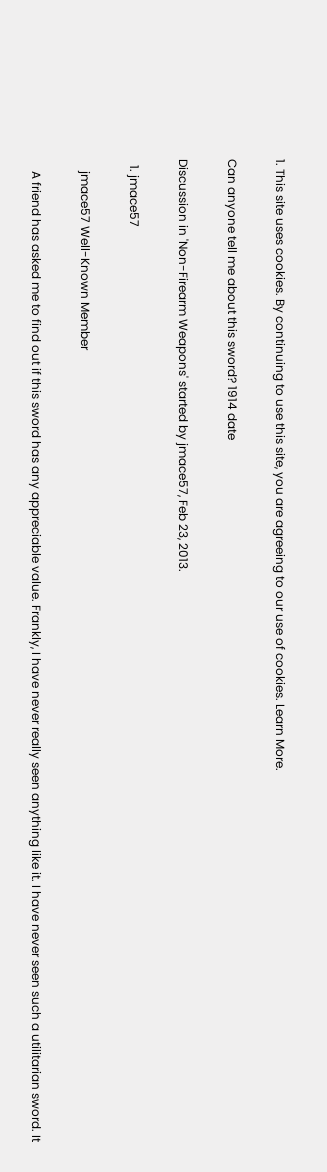1. This site uses cookies. By continuing to use this site, you are agreeing to our use of cookies. Learn More.

Can anyone tell me about this sword? 1914 date

Discussion in 'Non-Firearm Weapons' started by jmace57, Feb 23, 2013.

  1. jmace57

    jmace57 Well-Known Member

    A friend has asked me to find out if this sword has any appreciable value. Frankly, I have never really seen anything like it. I have never seen such a utilitarian sword. It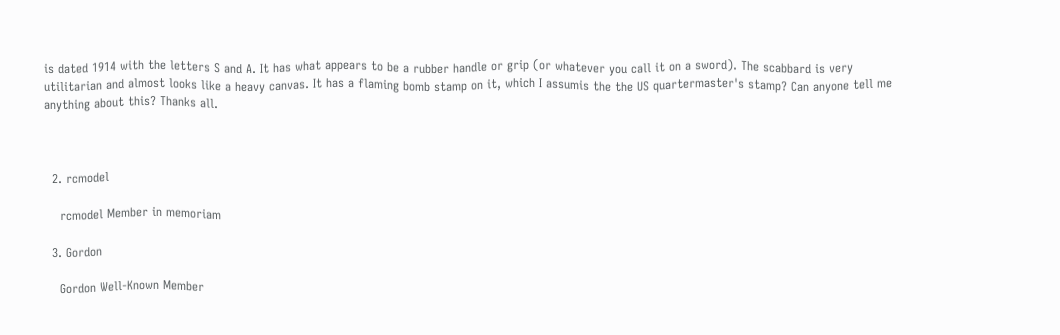is dated 1914 with the letters S and A. It has what appears to be a rubber handle or grip (or whatever you call it on a sword). The scabbard is very utilitarian and almost looks like a heavy canvas. It has a flaming bomb stamp on it, which I assumis the the US quartermaster's stamp? Can anyone tell me anything about this? Thanks all.



  2. rcmodel

    rcmodel Member in memoriam

  3. Gordon

    Gordon Well-Known Member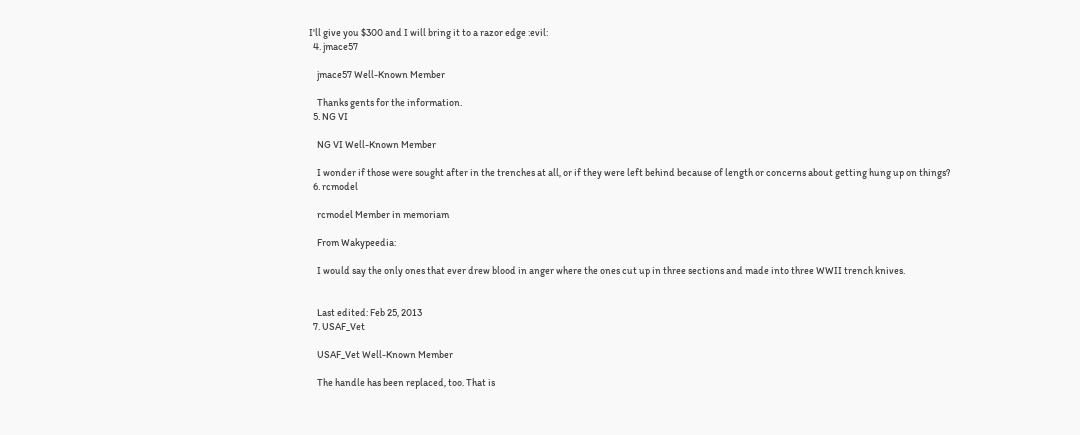I'll give you $300 and I will bring it to a razor edge :evil:
  4. jmace57

    jmace57 Well-Known Member

    Thanks gents for the information.
  5. NG VI

    NG VI Well-Known Member

    I wonder if those were sought after in the trenches at all, or if they were left behind because of length or concerns about getting hung up on things?
  6. rcmodel

    rcmodel Member in memoriam

    From Wakypeedia:

    I would say the only ones that ever drew blood in anger where the ones cut up in three sections and made into three WWII trench knives.


    Last edited: Feb 25, 2013
  7. USAF_Vet

    USAF_Vet Well-Known Member

    The handle has been replaced, too. That is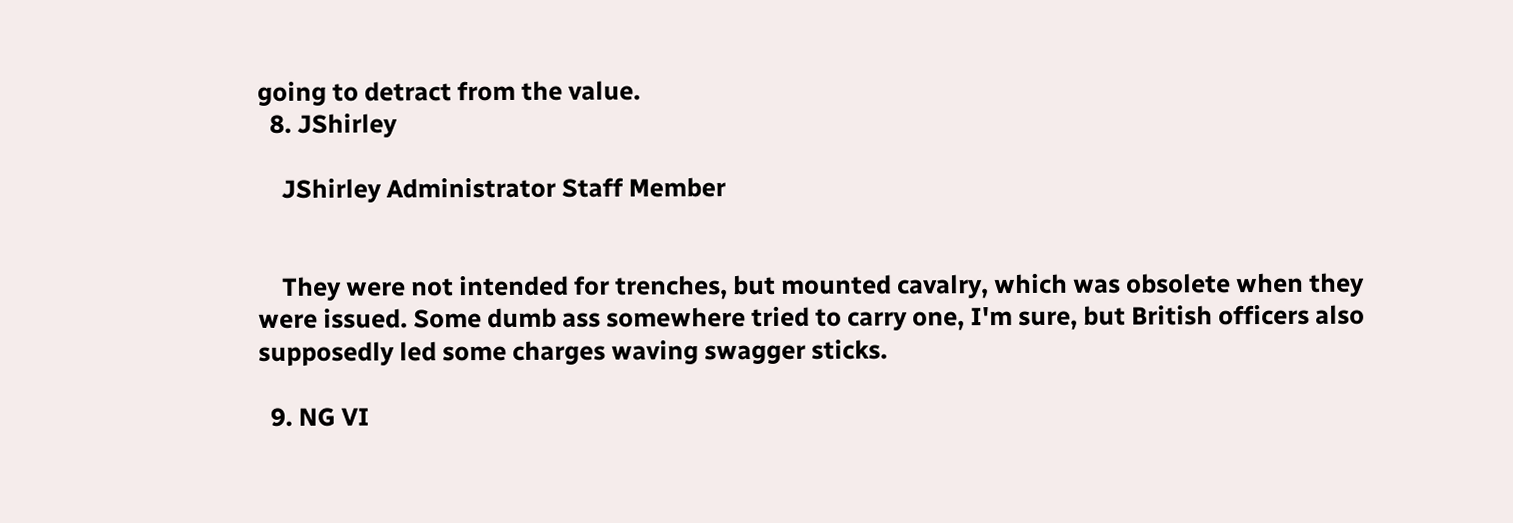going to detract from the value.
  8. JShirley

    JShirley Administrator Staff Member


    They were not intended for trenches, but mounted cavalry, which was obsolete when they were issued. Some dumb ass somewhere tried to carry one, I'm sure, but British officers also supposedly led some charges waving swagger sticks.

  9. NG VI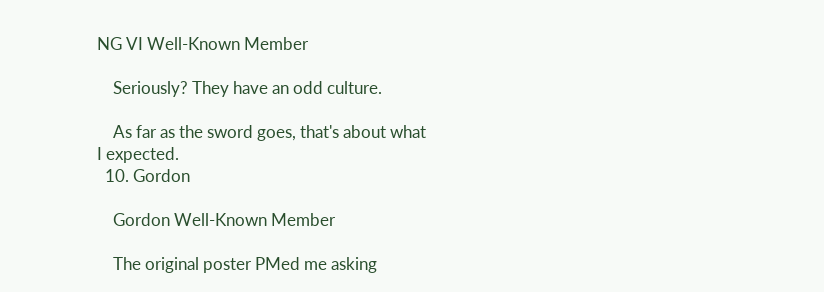NG VI Well-Known Member

    Seriously? They have an odd culture.

    As far as the sword goes, that's about what I expected.
  10. Gordon

    Gordon Well-Known Member

    The original poster PMed me asking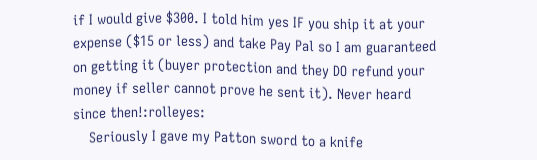if I would give $300. I told him yes IF you ship it at your expense ($15 or less) and take Pay Pal so I am guaranteed on getting it (buyer protection and they DO refund your money if seller cannot prove he sent it). Never heard since then!:rolleyes:
    Seriously I gave my Patton sword to a knife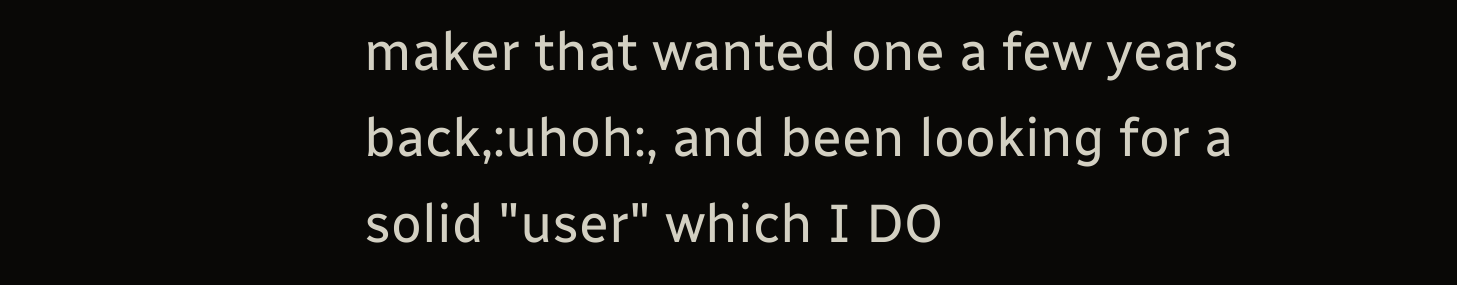maker that wanted one a few years back,:uhoh:, and been looking for a solid "user" which I DO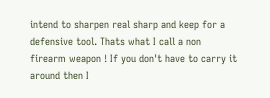intend to sharpen real sharp and keep for a defensive tool. Thats what I call a non firearm weapon ! If you don't have to carry it around then I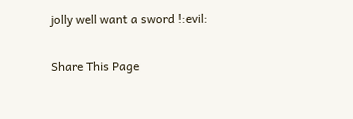jolly well want a sword !:evil:

Share This Page